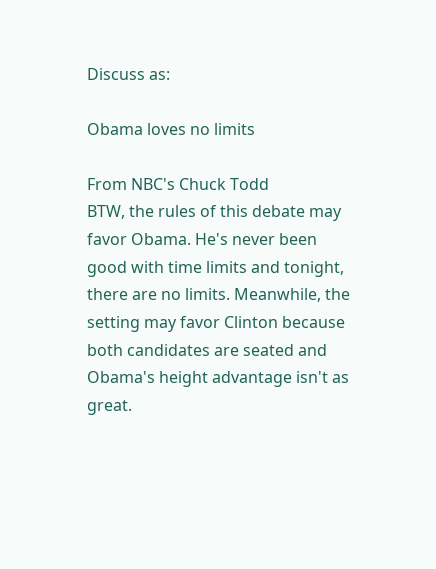Discuss as:

Obama loves no limits

From NBC's Chuck Todd
BTW, the rules of this debate may favor Obama. He's never been good with time limits and tonight, there are no limits. Meanwhile, the setting may favor Clinton because both candidates are seated and Obama's height advantage isn't as great.